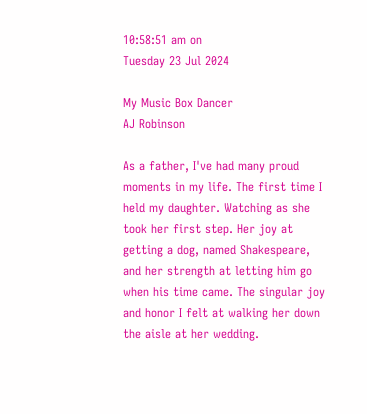10:58:51 am on
Tuesday 23 Jul 2024

My Music Box Dancer
AJ Robinson

As a father, I've had many proud moments in my life. The first time I held my daughter. Watching as she took her first step. Her joy at getting a dog, named Shakespeare, and her strength at letting him go when his time came. The singular joy and honor I felt at walking her down the aisle at her wedding.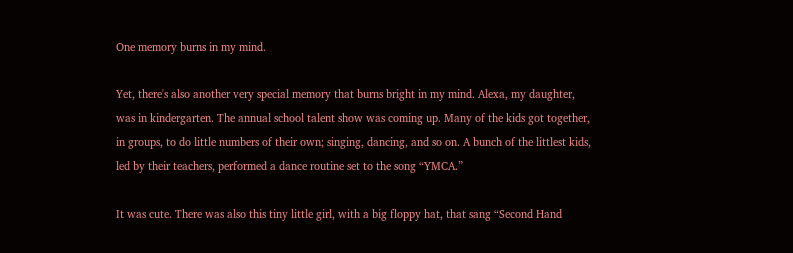One memory burns in my mind.

Yet, there's also another very special memory that burns bright in my mind. Alexa, my daughter, was in kindergarten. The annual school talent show was coming up. Many of the kids got together, in groups, to do little numbers of their own; singing, dancing, and so on. A bunch of the littlest kids, led by their teachers, performed a dance routine set to the song “YMCA.”

It was cute. There was also this tiny little girl, with a big floppy hat, that sang “Second Hand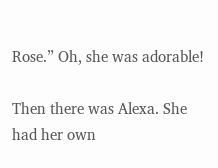Rose.” Oh, she was adorable!

Then there was Alexa. She had her own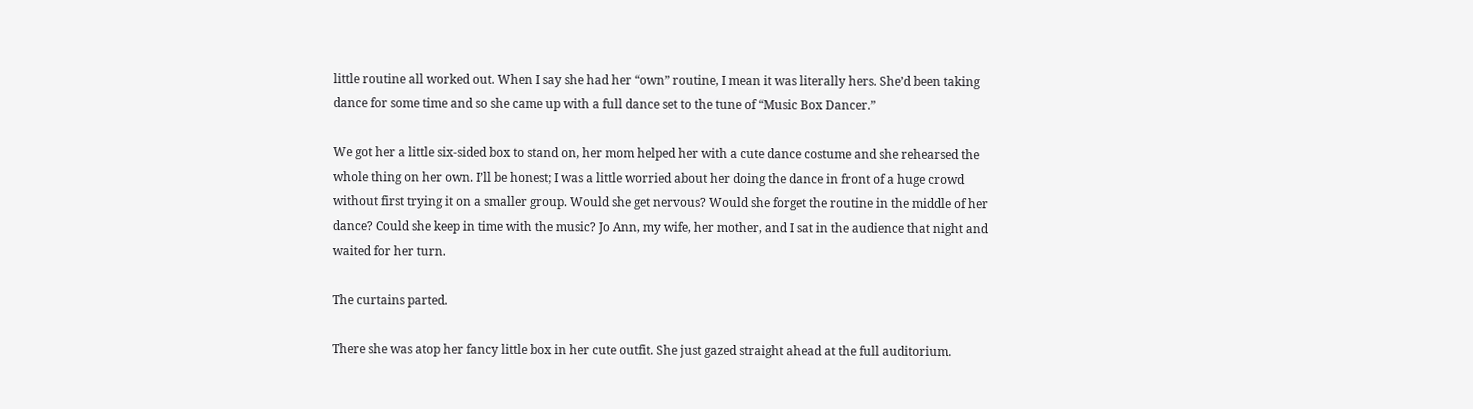little routine all worked out. When I say she had her “own” routine, I mean it was literally hers. She’d been taking dance for some time and so she came up with a full dance set to the tune of “Music Box Dancer.”

We got her a little six-sided box to stand on, her mom helped her with a cute dance costume and she rehearsed the whole thing on her own. I’ll be honest; I was a little worried about her doing the dance in front of a huge crowd without first trying it on a smaller group. Would she get nervous? Would she forget the routine in the middle of her dance? Could she keep in time with the music? Jo Ann, my wife, her mother, and I sat in the audience that night and waited for her turn.

The curtains parted.

There she was atop her fancy little box in her cute outfit. She just gazed straight ahead at the full auditorium.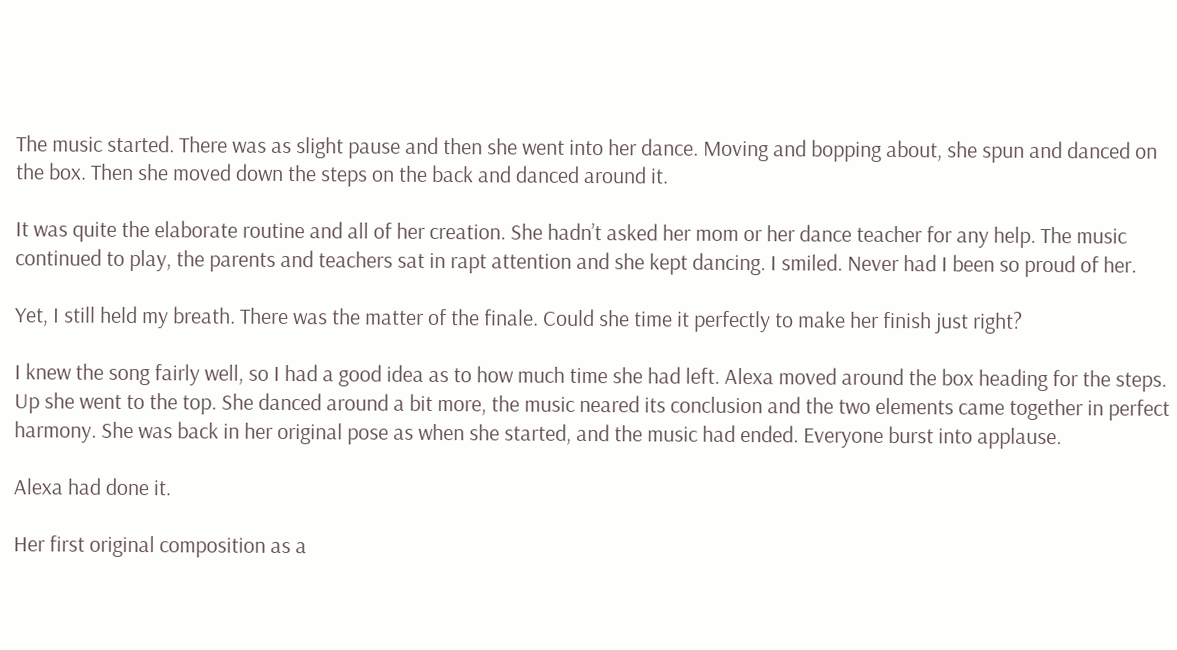The music started. There was as slight pause and then she went into her dance. Moving and bopping about, she spun and danced on the box. Then she moved down the steps on the back and danced around it.

It was quite the elaborate routine and all of her creation. She hadn’t asked her mom or her dance teacher for any help. The music continued to play, the parents and teachers sat in rapt attention and she kept dancing. I smiled. Never had I been so proud of her.

Yet, I still held my breath. There was the matter of the finale. Could she time it perfectly to make her finish just right?

I knew the song fairly well, so I had a good idea as to how much time she had left. Alexa moved around the box heading for the steps. Up she went to the top. She danced around a bit more, the music neared its conclusion and the two elements came together in perfect harmony. She was back in her original pose as when she started, and the music had ended. Everyone burst into applause.

Alexa had done it.

Her first original composition as a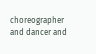choreographer and dancer and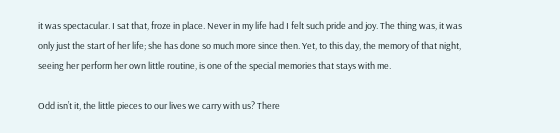it was spectacular. I sat that, froze in place. Never in my life had I felt such pride and joy. The thing was, it was only just the start of her life; she has done so much more since then. Yet, to this day, the memory of that night, seeing her perform her own little routine, is one of the special memories that stays with me.

Odd isn’t it, the little pieces to our lives we carry with us? There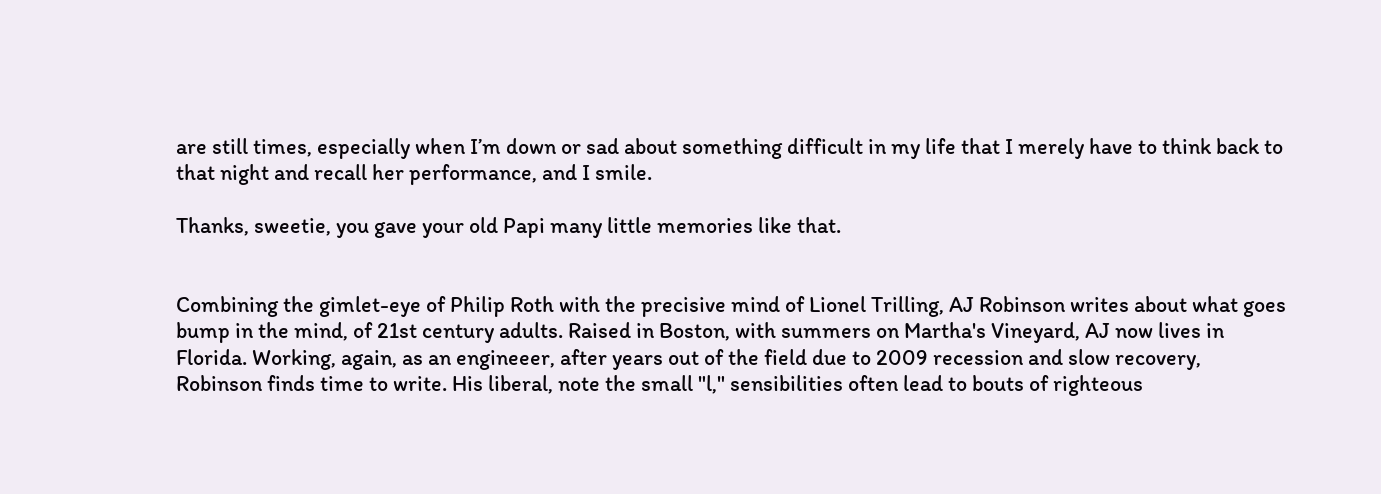are still times, especially when I’m down or sad about something difficult in my life that I merely have to think back to that night and recall her performance, and I smile.

Thanks, sweetie, you gave your old Papi many little memories like that.


Combining the gimlet-eye of Philip Roth with the precisive mind of Lionel Trilling, AJ Robinson writes about what goes bump in the mind, of 21st century adults. Raised in Boston, with summers on Martha's Vineyard, AJ now lives in Florida. Working, again, as an engineeer, after years out of the field due to 2009 recession and slow recovery, Robinson finds time to write. His liberal, note the small "l," sensibilities often lead to bouts of righteous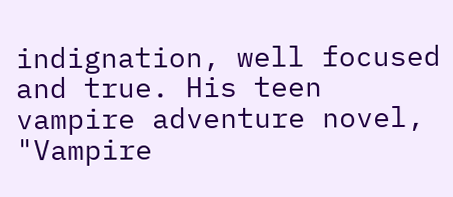indignation, well focused and true. His teen vampire adventure novel, "Vampire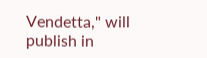Vendetta," will publish in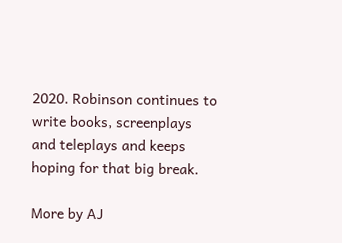2020. Robinson continues to write books, screenplays and teleplays and keeps hoping for that big break.

More by AJ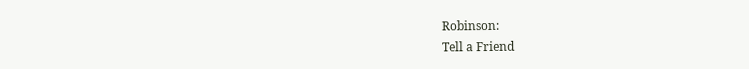Robinson:
Tell a Friend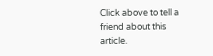Click above to tell a friend about this article.